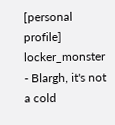[personal profile] locker_monster
- Blargh, it's not a cold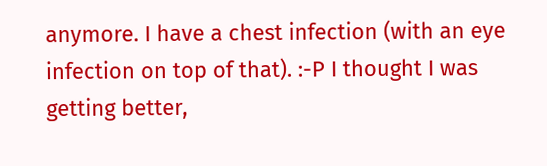anymore. I have a chest infection (with an eye infection on top of that). :-P I thought I was getting better,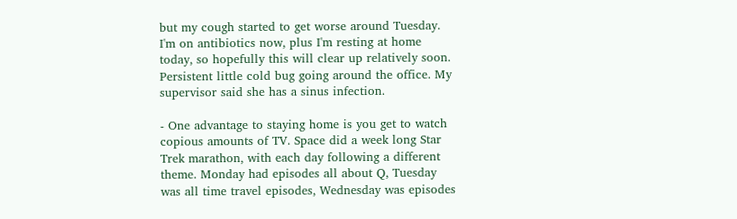but my cough started to get worse around Tuesday. I'm on antibiotics now, plus I'm resting at home today, so hopefully this will clear up relatively soon. Persistent little cold bug going around the office. My supervisor said she has a sinus infection.

- One advantage to staying home is you get to watch copious amounts of TV. Space did a week long Star Trek marathon, with each day following a different theme. Monday had episodes all about Q, Tuesday was all time travel episodes, Wednesday was episodes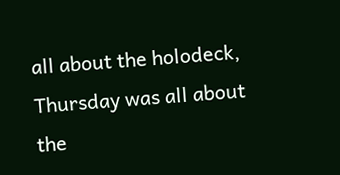all about the holodeck, Thursday was all about the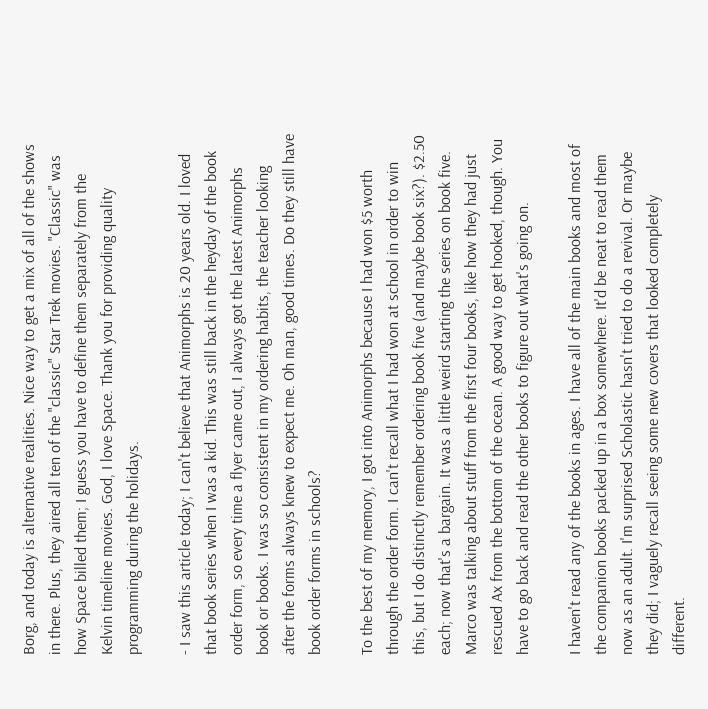Borg, and today is alternative realities. Nice way to get a mix of all of the shows in there. Plus, they aired all ten of the "classic" Star Trek movies. "Classic" was how Space billed them; I guess you have to define them separately from the Kelvin timeline movies. God, I love Space. Thank you for providing quality programming during the holidays.

- I saw this article today; I can't believe that Animorphs is 20 years old. I loved that book series when I was a kid. This was still back in the heyday of the book order form, so every time a flyer came out, I always got the latest Animorphs book or books. I was so consistent in my ordering habits, the teacher looking after the forms always knew to expect me. Oh man, good times. Do they still have book order forms in schools?

To the best of my memory, I got into Animorphs because I had won $5 worth through the order form. I can't recall what I had won at school in order to win this, but I do distinctly remember ordering book five (and maybe book six?). $2.50 each; now that's a bargain. It was a little weird starting the series on book five. Marco was talking about stuff from the first four books, like how they had just rescued Ax from the bottom of the ocean. A good way to get hooked, though. You have to go back and read the other books to figure out what's going on.

I haven't read any of the books in ages. I have all of the main books and most of the companion books packed up in a box somewhere. It'd be neat to read them now as an adult. I'm surprised Scholastic hasn't tried to do a revival. Or maybe they did; I vaguely recall seeing some new covers that looked completely different.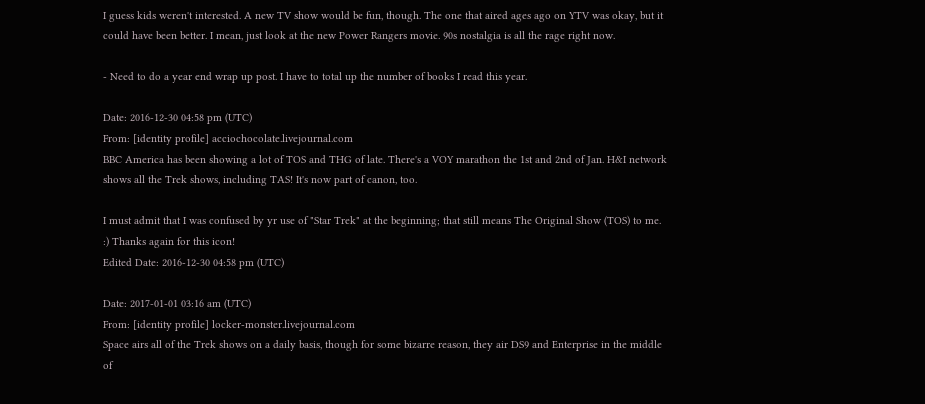I guess kids weren't interested. A new TV show would be fun, though. The one that aired ages ago on YTV was okay, but it could have been better. I mean, just look at the new Power Rangers movie. 90s nostalgia is all the rage right now.

- Need to do a year end wrap up post. I have to total up the number of books I read this year.

Date: 2016-12-30 04:58 pm (UTC)
From: [identity profile] acciochocolate.livejournal.com
BBC America has been showing a lot of TOS and THG of late. There's a VOY marathon the 1st and 2nd of Jan. H&I network shows all the Trek shows, including TAS! It's now part of canon, too.

I must admit that I was confused by yr use of "Star Trek" at the beginning; that still means The Original Show (TOS) to me. :) Thanks again for this icon!
Edited Date: 2016-12-30 04:58 pm (UTC)

Date: 2017-01-01 03:16 am (UTC)
From: [identity profile] locker-monster.livejournal.com
Space airs all of the Trek shows on a daily basis, though for some bizarre reason, they air DS9 and Enterprise in the middle of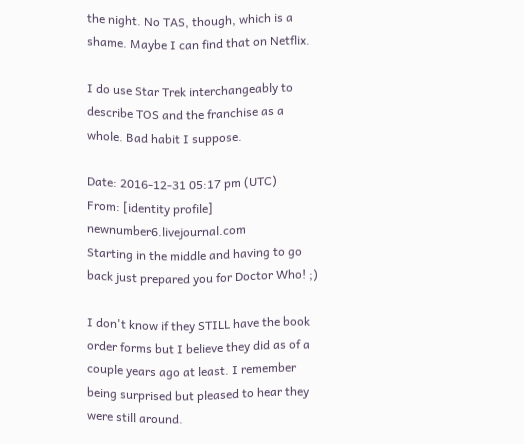the night. No TAS, though, which is a shame. Maybe I can find that on Netflix.

I do use Star Trek interchangeably to describe TOS and the franchise as a whole. Bad habit I suppose.

Date: 2016-12-31 05:17 pm (UTC)
From: [identity profile] newnumber6.livejournal.com
Starting in the middle and having to go back just prepared you for Doctor Who! ;)

I don't know if they STILL have the book order forms but I believe they did as of a couple years ago at least. I remember being surprised but pleased to hear they were still around.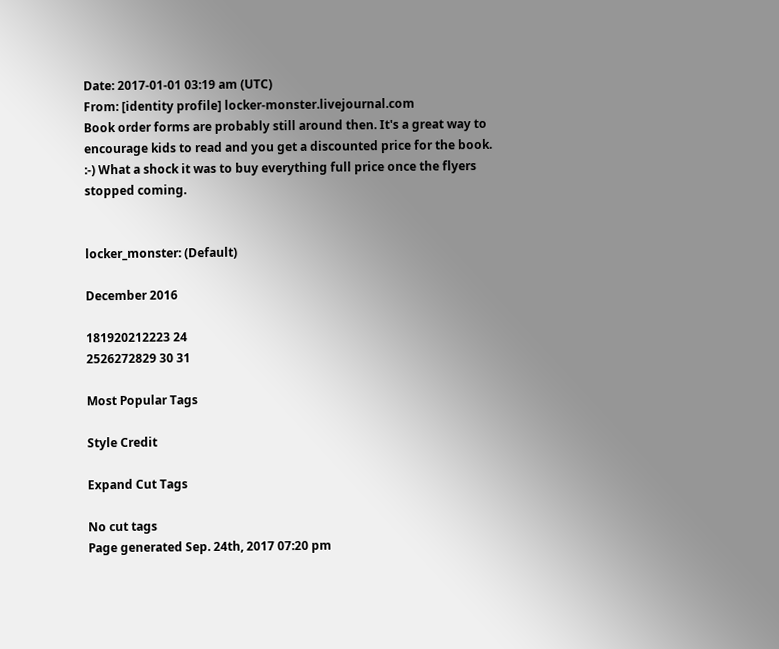Date: 2017-01-01 03:19 am (UTC)
From: [identity profile] locker-monster.livejournal.com
Book order forms are probably still around then. It's a great way to encourage kids to read and you get a discounted price for the book. :-) What a shock it was to buy everything full price once the flyers stopped coming.


locker_monster: (Default)

December 2016

181920212223 24
2526272829 30 31

Most Popular Tags

Style Credit

Expand Cut Tags

No cut tags
Page generated Sep. 24th, 2017 07:20 pm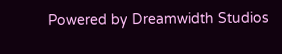Powered by Dreamwidth Studios